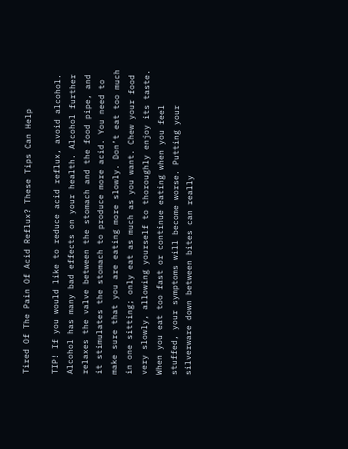Tired Of The Pain Of Acid Reflux? These Tips Can Help

TIP! If you would like to reduce acid reflux, avoid alcohol. Alcohol has many bad effects on your health. Alcohol further relaxes the valve between the stomach and the food pipe, and it stimulates the stomach to produce more acid. You need to make sure that you are eating more slowly. Don’t eat too much in one sitting; only eat as much as you want. Chew your food very slowly, allowing yourself to thoroughly enjoy its taste. When you eat too fast or continue eating when you feel stuffed, your symptoms will become worse. Putting your silverware down between bites can really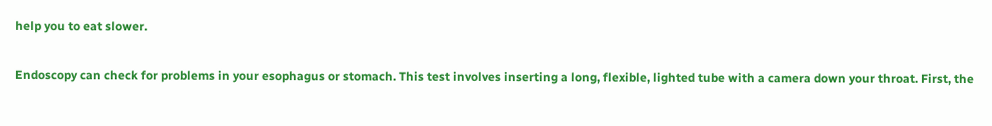help you to eat slower.

Endoscopy can check for problems in your esophagus or stomach. This test involves inserting a long, flexible, lighted tube with a camera down your throat. First, the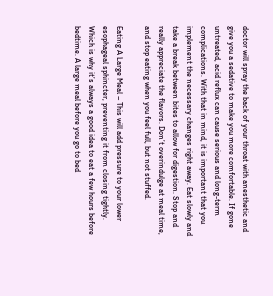doctor will spray the back of your throat with anesthetic and give you a sedative to make you more comfortable. If gone untreated, acid reflux can cause serious and long-term complications. With that in mind, it is important that you implement the necessary changes right away. Eat slowly and take a break between bites to allow for digestion. Stop and really appreciate the flavors. Don’t overindulge at meal time, and stop eating when you feel full, but not stuffed.

Eating A Large Meal – This will add pressure to your lower esophageal sphincter, preventing it from closing tightly. Which is why it’s always a good idea to eat a few hours before bedtime. A large meal before you go to bed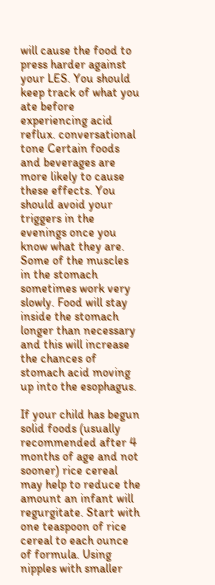will cause the food to press harder against your LES. You should keep track of what you ate before experiencing acid reflux. conversational tone Certain foods and beverages are more likely to cause these effects. You should avoid your triggers in the evenings once you know what they are. Some of the muscles in the stomach sometimes work very slowly. Food will stay inside the stomach longer than necessary and this will increase the chances of stomach acid moving up into the esophagus.

If your child has begun solid foods (usually recommended after 4 months of age and not sooner) rice cereal may help to reduce the amount an infant will regurgitate. Start with one teaspoon of rice cereal to each ounce of formula. Using nipples with smaller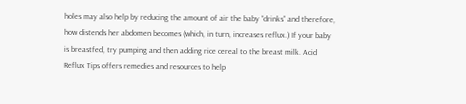holes may also help by reducing the amount of air the baby “drinks” and therefore, how distends her abdomen becomes (which, in turn, increases reflux.) If your baby is breastfed, try pumping and then adding rice cereal to the breast milk. Acid Reflux Tips offers remedies and resources to help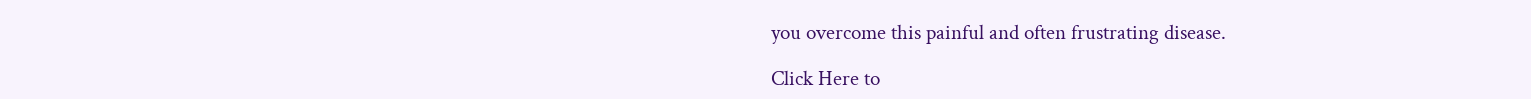you overcome this painful and often frustrating disease.

Click Here to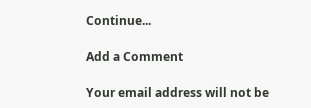Continue...

Add a Comment

Your email address will not be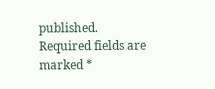published. Required fields are marked *